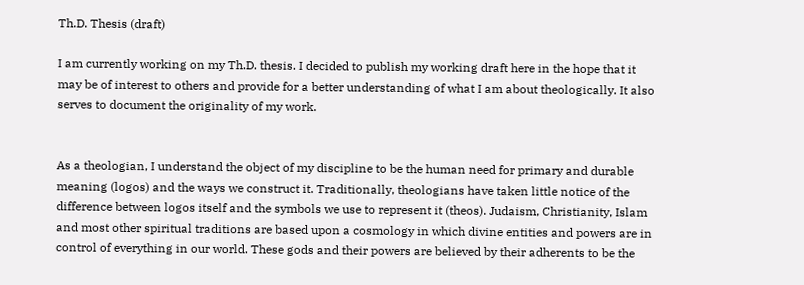Th.D. Thesis (draft)

I am currently working on my Th.D. thesis. I decided to publish my working draft here in the hope that it may be of interest to others and provide for a better understanding of what I am about theologically. It also serves to document the originality of my work.


As a theologian, I understand the object of my discipline to be the human need for primary and durable meaning (logos) and the ways we construct it. Traditionally, theologians have taken little notice of the difference between logos itself and the symbols we use to represent it (theos). Judaism, Christianity, Islam and most other spiritual traditions are based upon a cosmology in which divine entities and powers are in control of everything in our world. These gods and their powers are believed by their adherents to be the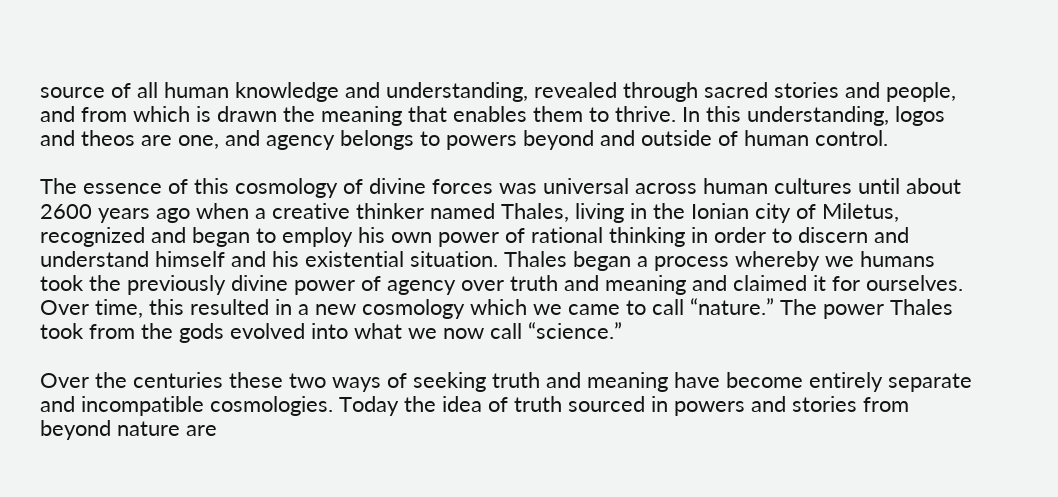source of all human knowledge and understanding, revealed through sacred stories and people, and from which is drawn the meaning that enables them to thrive. In this understanding, logos and theos are one, and agency belongs to powers beyond and outside of human control.

The essence of this cosmology of divine forces was universal across human cultures until about 2600 years ago when a creative thinker named Thales, living in the Ionian city of Miletus, recognized and began to employ his own power of rational thinking in order to discern and understand himself and his existential situation. Thales began a process whereby we humans took the previously divine power of agency over truth and meaning and claimed it for ourselves. Over time, this resulted in a new cosmology which we came to call “nature.” The power Thales took from the gods evolved into what we now call “science.”

Over the centuries these two ways of seeking truth and meaning have become entirely separate and incompatible cosmologies. Today the idea of truth sourced in powers and stories from beyond nature are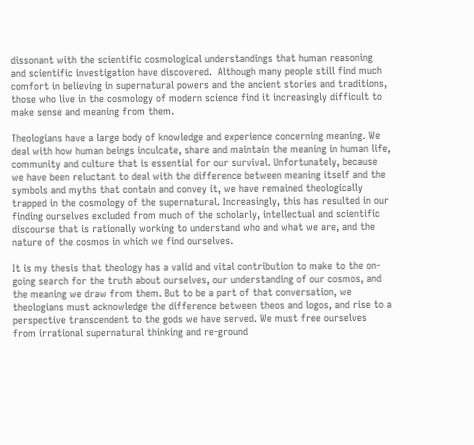dissonant with the scientific cosmological understandings that human reasoning and scientific investigation have discovered.  Although many people still find much comfort in believing in supernatural powers and the ancient stories and traditions, those who live in the cosmology of modern science find it increasingly difficult to make sense and meaning from them.

Theologians have a large body of knowledge and experience concerning meaning. We deal with how human beings inculcate, share and maintain the meaning in human life, community and culture that is essential for our survival. Unfortunately, because we have been reluctant to deal with the difference between meaning itself and the symbols and myths that contain and convey it, we have remained theologically trapped in the cosmology of the supernatural. Increasingly, this has resulted in our finding ourselves excluded from much of the scholarly, intellectual and scientific discourse that is rationally working to understand who and what we are, and the nature of the cosmos in which we find ourselves.

It is my thesis that theology has a valid and vital contribution to make to the on-going search for the truth about ourselves, our understanding of our cosmos, and the meaning we draw from them. But to be a part of that conversation, we theologians must acknowledge the difference between theos and logos, and rise to a perspective transcendent to the gods we have served. We must free ourselves from irrational supernatural thinking and re-ground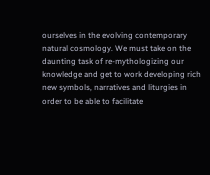ourselves in the evolving contemporary natural cosmology. We must take on the daunting task of re-mythologizing our knowledge and get to work developing rich new symbols, narratives and liturgies in order to be able to facilitate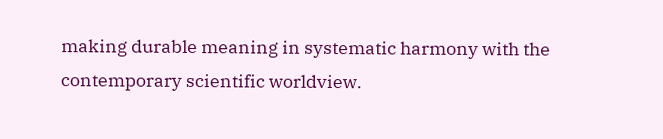making durable meaning in systematic harmony with the contemporary scientific worldview.